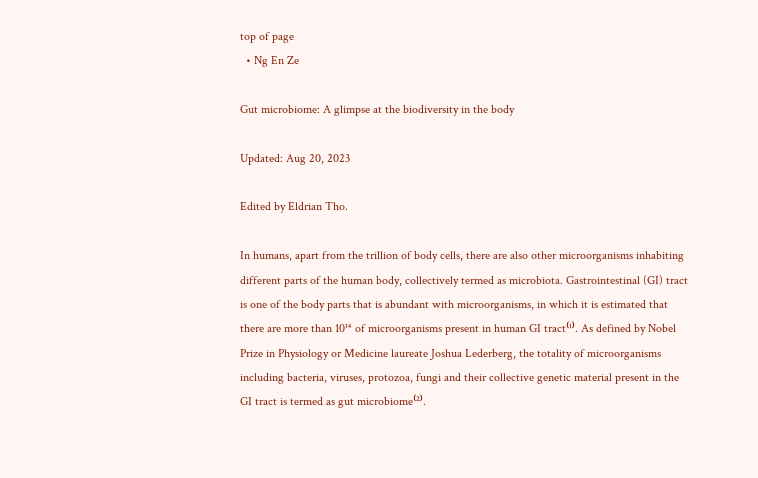top of page
  • Ng En Ze

Gut microbiome: A glimpse at the biodiversity in the body

Updated: Aug 20, 2023

Edited by Eldrian Tho.

In humans, apart from the trillion of body cells, there are also other microorganisms inhabiting different parts of the human body, collectively termed as microbiota. Gastrointestinal (GI) tract is one of the body parts that is abundant with microorganisms, in which it is estimated that there are more than 10¹⁴ of microorganisms present in human GI tract⁽¹⁾. As defined by Nobel Prize in Physiology or Medicine laureate Joshua Lederberg, the totality of microorganisms including bacteria, viruses, protozoa, fungi and their collective genetic material present in the GI tract is termed as gut microbiome⁽²⁾.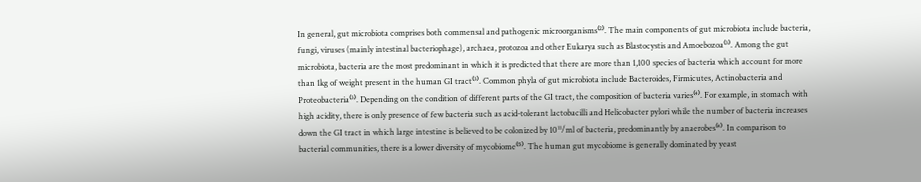In general, gut microbiota comprises both commensal and pathogenic microorganisms⁽²⁾. The main components of gut microbiota include bacteria, fungi, viruses (mainly intestinal bacteriophage), archaea, protozoa and other Eukarya such as Blastocystis and Amoebozoa⁽³⁾. Among the gut microbiota, bacteria are the most predominant in which it is predicted that there are more than 1,100 species of bacteria which account for more than 1kg of weight present in the human GI tract⁽³⁾. Common phyla of gut microbiota include Bacteroides, Firmicutes, Actinobacteria and Proteobacteria⁽³⁾. Depending on the condition of different parts of the GI tract, the composition of bacteria varies⁽⁴⁾. For example, in stomach with high acidity, there is only presence of few bacteria such as acid-tolerant lactobacilli and Helicobacter pylori while the number of bacteria increases down the GI tract in which large intestine is believed to be colonized by 10¹¹/ml of bacteria, predominantly by anaerobes⁽⁴⁾. In comparison to bacterial communities, there is a lower diversity of mycobiome⁽⁵⁾. The human gut mycobiome is generally dominated by yeast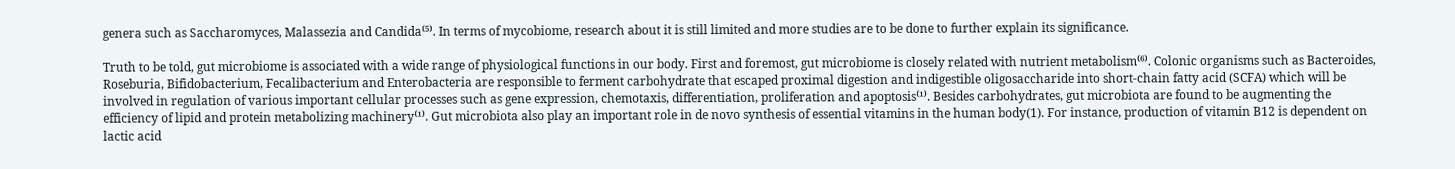genera such as Saccharomyces, Malassezia and Candida⁽⁵⁾. In terms of mycobiome, research about it is still limited and more studies are to be done to further explain its significance.

Truth to be told, gut microbiome is associated with a wide range of physiological functions in our body. First and foremost, gut microbiome is closely related with nutrient metabolism⁽⁶⁾. Colonic organisms such as Bacteroides, Roseburia, Bifidobacterium, Fecalibacterium and Enterobacteria are responsible to ferment carbohydrate that escaped proximal digestion and indigestible oligosaccharide into short-chain fatty acid (SCFA) which will be involved in regulation of various important cellular processes such as gene expression, chemotaxis, differentiation, proliferation and apoptosis⁽¹⁾. Besides carbohydrates, gut microbiota are found to be augmenting the efficiency of lipid and protein metabolizing machinery⁽¹⁾. Gut microbiota also play an important role in de novo synthesis of essential vitamins in the human body(1). For instance, production of vitamin B12 is dependent on lactic acid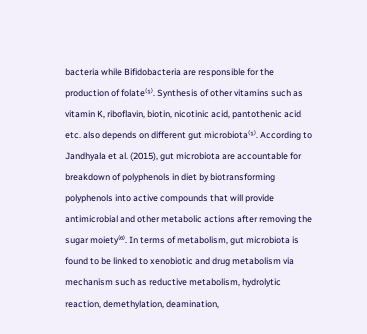bacteria while Bifidobacteria are responsible for the production of folate⁽¹⁾. Synthesis of other vitamins such as vitamin K, riboflavin, biotin, nicotinic acid, pantothenic acid etc. also depends on different gut microbiota⁽¹⁾. According to Jandhyala et al. (2015), gut microbiota are accountable for breakdown of polyphenols in diet by biotransforming polyphenols into active compounds that will provide antimicrobial and other metabolic actions after removing the sugar moiety⁽⁶⁾. In terms of metabolism, gut microbiota is found to be linked to xenobiotic and drug metabolism via mechanism such as reductive metabolism, hydrolytic reaction, demethylation, deamination,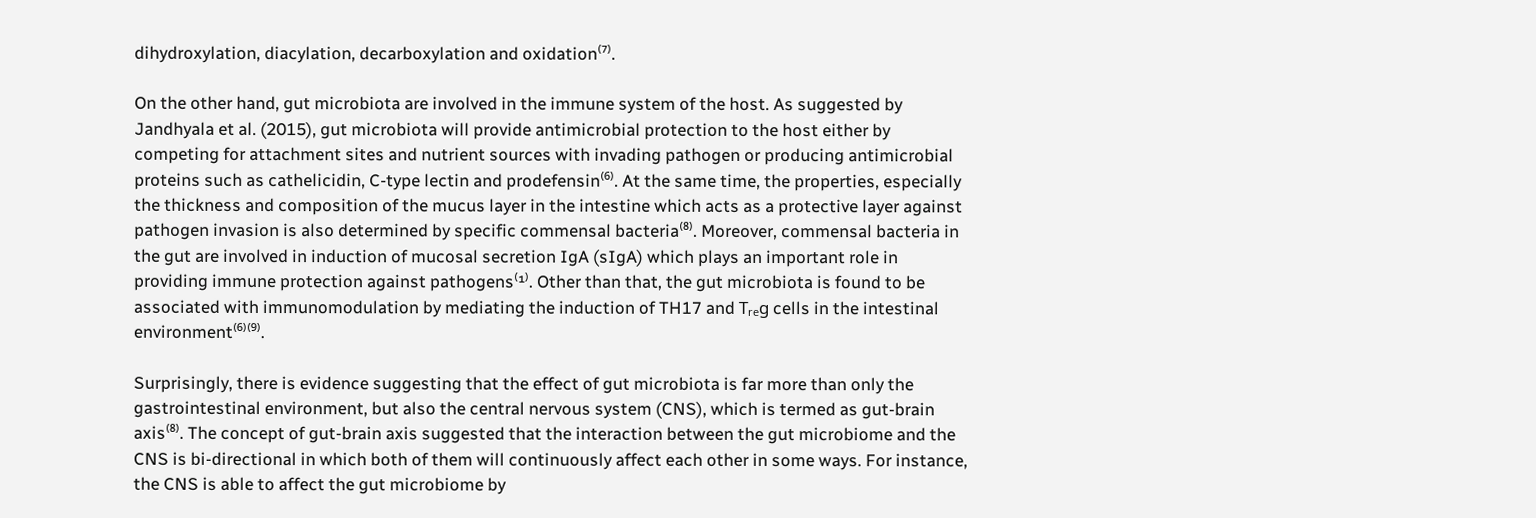dihydroxylation, diacylation, decarboxylation and oxidation⁽⁷⁾.

On the other hand, gut microbiota are involved in the immune system of the host. As suggested by Jandhyala et al. (2015), gut microbiota will provide antimicrobial protection to the host either by competing for attachment sites and nutrient sources with invading pathogen or producing antimicrobial proteins such as cathelicidin, C-type lectin and prodefensin⁽⁶⁾. At the same time, the properties, especially the thickness and composition of the mucus layer in the intestine which acts as a protective layer against pathogen invasion is also determined by specific commensal bacteria⁽⁸⁾. Moreover, commensal bacteria in the gut are involved in induction of mucosal secretion IgA (sIgA) which plays an important role in providing immune protection against pathogens⁽¹⁾. Other than that, the gut microbiota is found to be associated with immunomodulation by mediating the induction of TH17 and Tᵣₑg cells in the intestinal environment⁽⁶⁾⁽⁹⁾.

Surprisingly, there is evidence suggesting that the effect of gut microbiota is far more than only the gastrointestinal environment, but also the central nervous system (CNS), which is termed as gut-brain axis⁽⁸⁾. The concept of gut-brain axis suggested that the interaction between the gut microbiome and the CNS is bi-directional in which both of them will continuously affect each other in some ways. For instance, the CNS is able to affect the gut microbiome by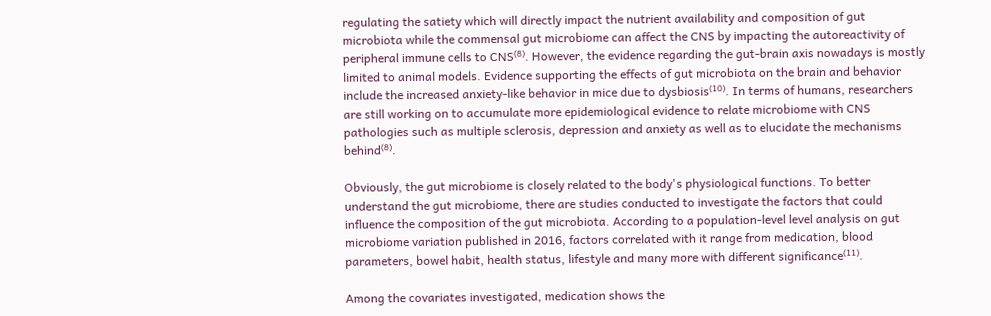regulating the satiety which will directly impact the nutrient availability and composition of gut microbiota while the commensal gut microbiome can affect the CNS by impacting the autoreactivity of peripheral immune cells to CNS⁽⁸⁾. However, the evidence regarding the gut-brain axis nowadays is mostly limited to animal models. Evidence supporting the effects of gut microbiota on the brain and behavior include the increased anxiety-like behavior in mice due to dysbiosis⁽¹⁰⁾. In terms of humans, researchers are still working on to accumulate more epidemiological evidence to relate microbiome with CNS pathologies such as multiple sclerosis, depression and anxiety as well as to elucidate the mechanisms behind⁽⁸⁾.

Obviously, the gut microbiome is closely related to the body's physiological functions. To better understand the gut microbiome, there are studies conducted to investigate the factors that could influence the composition of the gut microbiota. According to a population-level level analysis on gut microbiome variation published in 2016, factors correlated with it range from medication, blood parameters, bowel habit, health status, lifestyle and many more with different significance⁽¹¹⁾.

Among the covariates investigated, medication shows the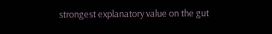strongest explanatory value on the gut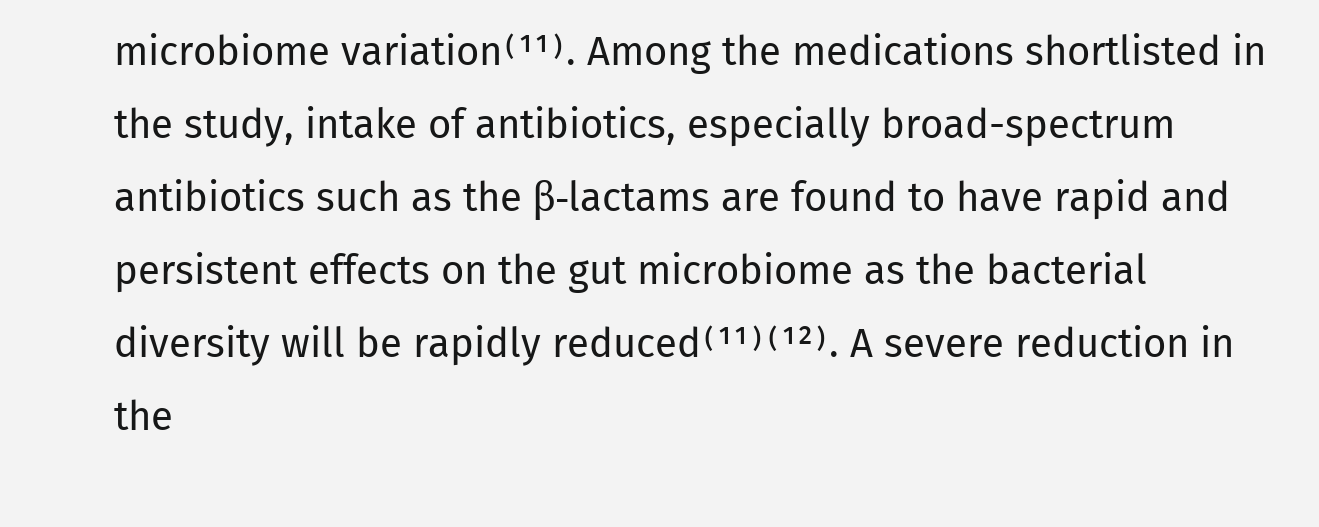microbiome variation⁽¹¹⁾. Among the medications shortlisted in the study, intake of antibiotics, especially broad-spectrum antibiotics such as the β-lactams are found to have rapid and persistent effects on the gut microbiome as the bacterial diversity will be rapidly reduced⁽¹¹⁾⁽¹²⁾. A severe reduction in the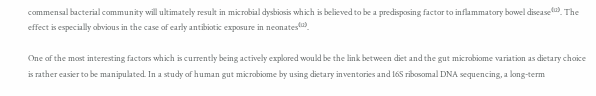commensal bacterial community will ultimately result in microbial dysbiosis which is believed to be a predisposing factor to inflammatory bowel disease⁽¹²⁾. The effect is especially obvious in the case of early antibiotic exposure in neonates⁽¹²⁾.

One of the most interesting factors which is currently being actively explored would be the link between diet and the gut microbiome variation as dietary choice is rather easier to be manipulated. In a study of human gut microbiome by using dietary inventories and 16S ribosomal DNA sequencing, a long-term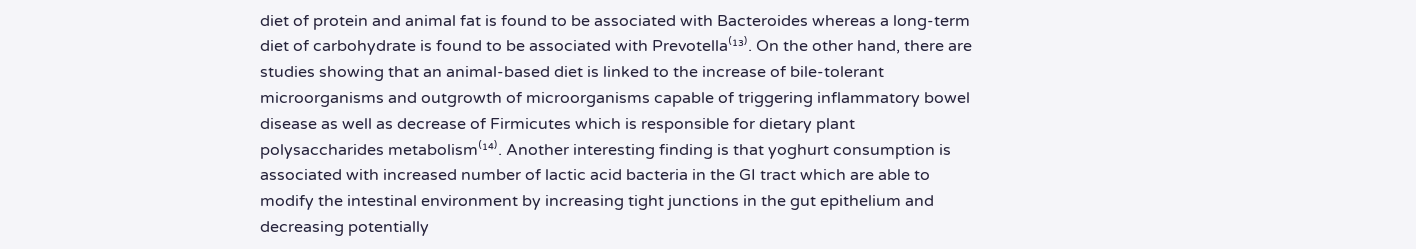diet of protein and animal fat is found to be associated with Bacteroides whereas a long-term diet of carbohydrate is found to be associated with Prevotella⁽¹³⁾. On the other hand, there are studies showing that an animal-based diet is linked to the increase of bile-tolerant microorganisms and outgrowth of microorganisms capable of triggering inflammatory bowel disease as well as decrease of Firmicutes which is responsible for dietary plant polysaccharides metabolism⁽¹⁴⁾. Another interesting finding is that yoghurt consumption is associated with increased number of lactic acid bacteria in the GI tract which are able to modify the intestinal environment by increasing tight junctions in the gut epithelium and decreasing potentially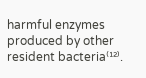harmful enzymes produced by other resident bacteria⁽¹²⁾.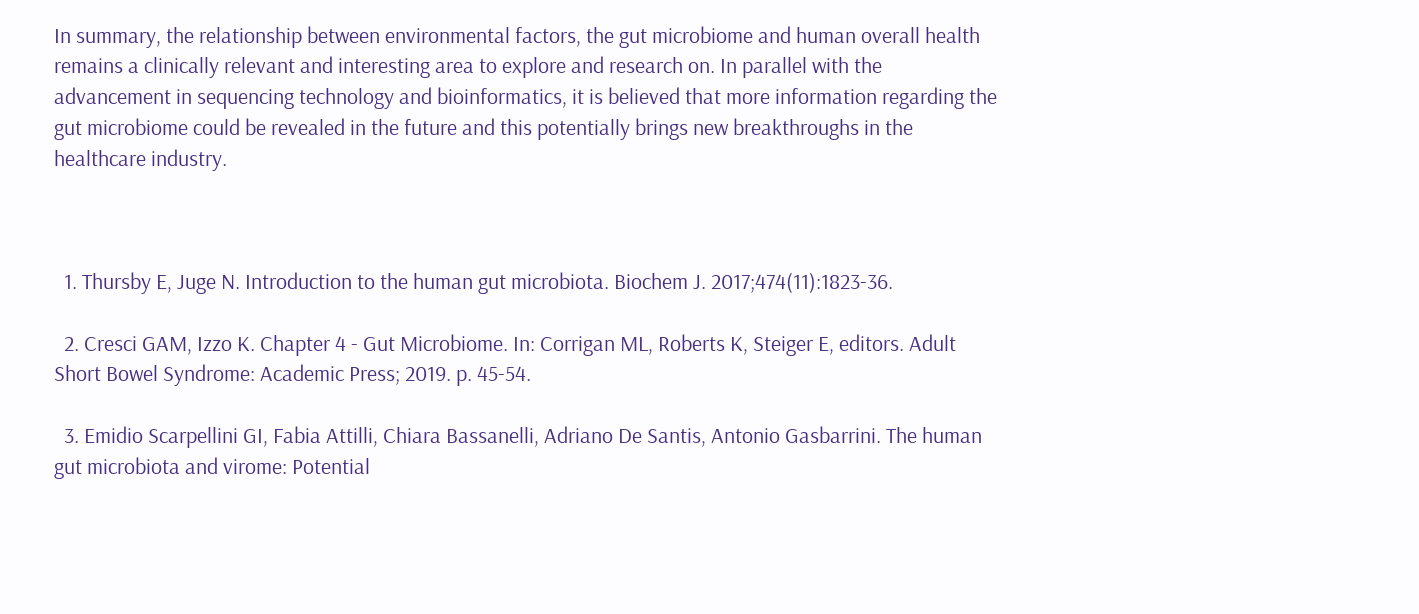In summary, the relationship between environmental factors, the gut microbiome and human overall health remains a clinically relevant and interesting area to explore and research on. In parallel with the advancement in sequencing technology and bioinformatics, it is believed that more information regarding the gut microbiome could be revealed in the future and this potentially brings new breakthroughs in the healthcare industry.



  1. Thursby E, Juge N. Introduction to the human gut microbiota. Biochem J. 2017;474(11):1823-36.

  2. Cresci GAM, Izzo K. Chapter 4 - Gut Microbiome. In: Corrigan ML, Roberts K, Steiger E, editors. Adult Short Bowel Syndrome: Academic Press; 2019. p. 45-54.

  3. Emidio Scarpellini GI, Fabia Attilli, Chiara Bassanelli, Adriano De Santis, Antonio Gasbarrini. The human gut microbiota and virome: Potential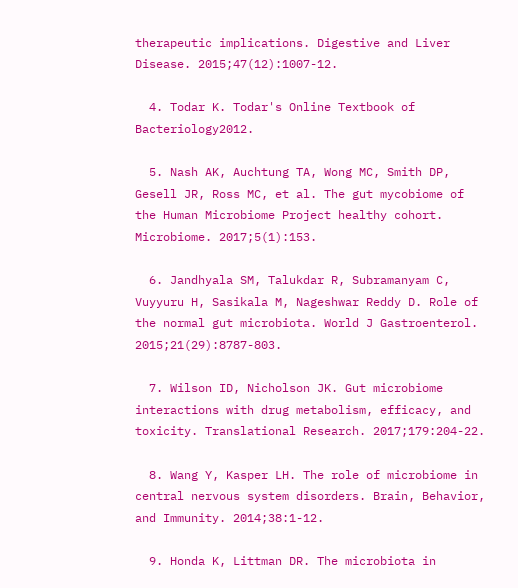therapeutic implications. Digestive and Liver Disease. 2015;47(12):1007-12.

  4. Todar K. Todar's Online Textbook of Bacteriology2012.

  5. Nash AK, Auchtung TA, Wong MC, Smith DP, Gesell JR, Ross MC, et al. The gut mycobiome of the Human Microbiome Project healthy cohort. Microbiome. 2017;5(1):153.

  6. Jandhyala SM, Talukdar R, Subramanyam C, Vuyyuru H, Sasikala M, Nageshwar Reddy D. Role of the normal gut microbiota. World J Gastroenterol. 2015;21(29):8787-803.

  7. Wilson ID, Nicholson JK. Gut microbiome interactions with drug metabolism, efficacy, and toxicity. Translational Research. 2017;179:204-22.

  8. Wang Y, Kasper LH. The role of microbiome in central nervous system disorders. Brain, Behavior, and Immunity. 2014;38:1-12.

  9. Honda K, Littman DR. The microbiota in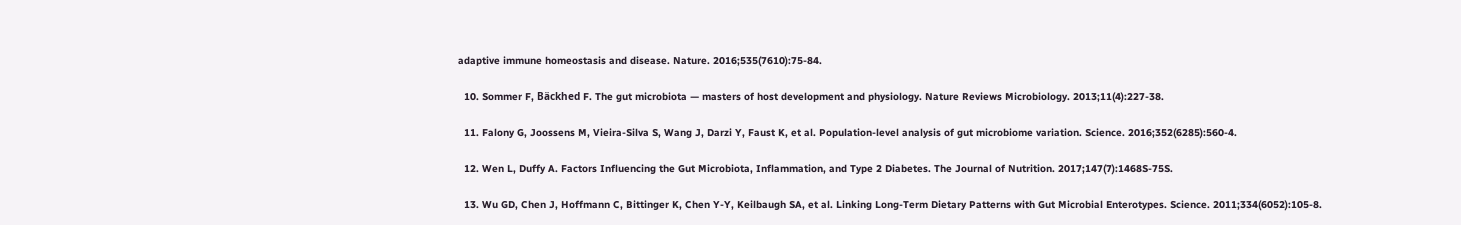adaptive immune homeostasis and disease. Nature. 2016;535(7610):75-84.

  10. Sommer F, Bäckhed F. The gut microbiota — masters of host development and physiology. Nature Reviews Microbiology. 2013;11(4):227-38.

  11. Falony G, Joossens M, Vieira-Silva S, Wang J, Darzi Y, Faust K, et al. Population-level analysis of gut microbiome variation. Science. 2016;352(6285):560-4.

  12. Wen L, Duffy A. Factors Influencing the Gut Microbiota, Inflammation, and Type 2 Diabetes. The Journal of Nutrition. 2017;147(7):1468S-75S.

  13. Wu GD, Chen J, Hoffmann C, Bittinger K, Chen Y-Y, Keilbaugh SA, et al. Linking Long-Term Dietary Patterns with Gut Microbial Enterotypes. Science. 2011;334(6052):105-8.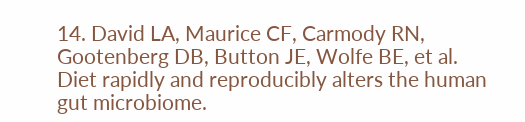14. David LA, Maurice CF, Carmody RN, Gootenberg DB, Button JE, Wolfe BE, et al. Diet rapidly and reproducibly alters the human gut microbiome.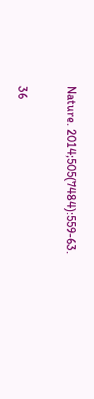Nature. 2014;505(7484):559-63.

36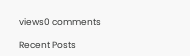views0 comments

Recent Posts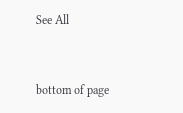See All


bottom of page